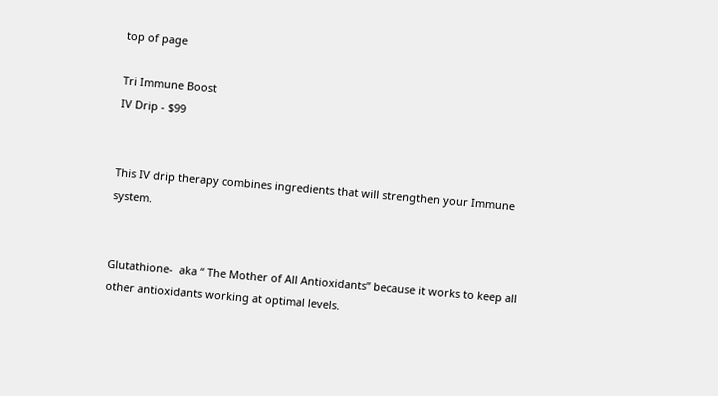top of page

Tri Immune Boost
IV Drip - $99


This IV drip therapy combines ingredients that will strengthen your Immune system.


Glutathione-  aka “ The Mother of All Antioxidants” because it works to keep all other antioxidants working at optimal levels.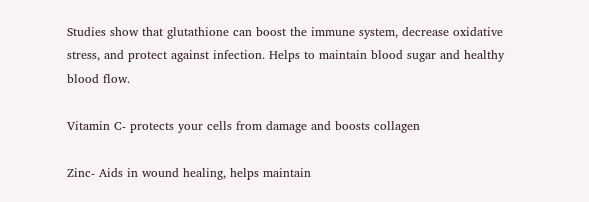Studies show that glutathione can boost the immune system, decrease oxidative stress, and protect against infection. Helps to maintain blood sugar and healthy blood flow.

Vitamin C- protects your cells from damage and boosts collagen

Zinc- Aids in wound healing, helps maintain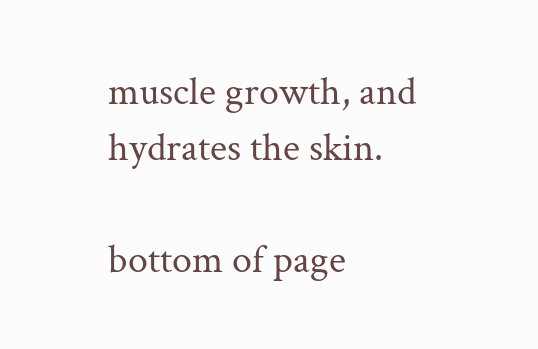muscle growth, and hydrates the skin.

bottom of page